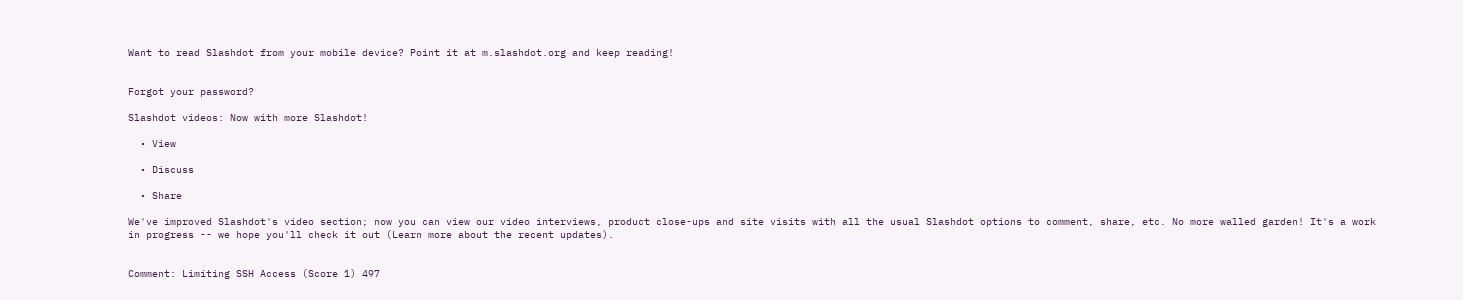Want to read Slashdot from your mobile device? Point it at m.slashdot.org and keep reading!


Forgot your password?

Slashdot videos: Now with more Slashdot!

  • View

  • Discuss

  • Share

We've improved Slashdot's video section; now you can view our video interviews, product close-ups and site visits with all the usual Slashdot options to comment, share, etc. No more walled garden! It's a work in progress -- we hope you'll check it out (Learn more about the recent updates).


Comment: Limiting SSH Access (Score 1) 497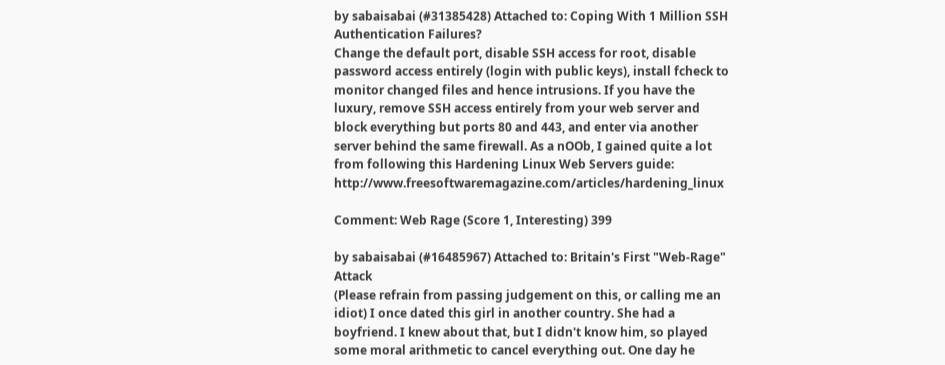by sabaisabai (#31385428) Attached to: Coping With 1 Million SSH Authentication Failures?
Change the default port, disable SSH access for root, disable password access entirely (login with public keys), install fcheck to monitor changed files and hence intrusions. If you have the luxury, remove SSH access entirely from your web server and block everything but ports 80 and 443, and enter via another server behind the same firewall. As a nOOb, I gained quite a lot from following this Hardening Linux Web Servers guide: http://www.freesoftwaremagazine.com/articles/hardening_linux

Comment: Web Rage (Score 1, Interesting) 399

by sabaisabai (#16485967) Attached to: Britain's First "Web-Rage" Attack
(Please refrain from passing judgement on this, or calling me an idiot) I once dated this girl in another country. She had a boyfriend. I knew about that, but I didn't know him, so played some moral arithmetic to cancel everything out. One day he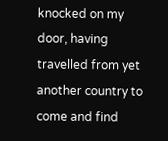knocked on my door, having travelled from yet another country to come and find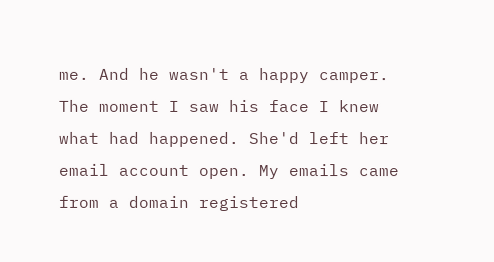me. And he wasn't a happy camper. The moment I saw his face I knew what had happened. She'd left her email account open. My emails came from a domain registered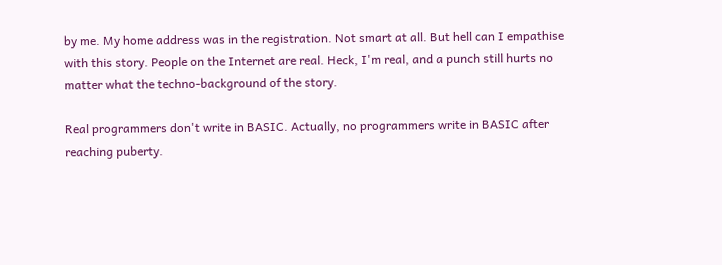by me. My home address was in the registration. Not smart at all. But hell can I empathise with this story. People on the Internet are real. Heck, I'm real, and a punch still hurts no matter what the techno-background of the story.

Real programmers don't write in BASIC. Actually, no programmers write in BASIC after reaching puberty.